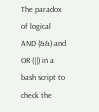The paradox of logical AND (&&) and OR (||) in a bash script to check the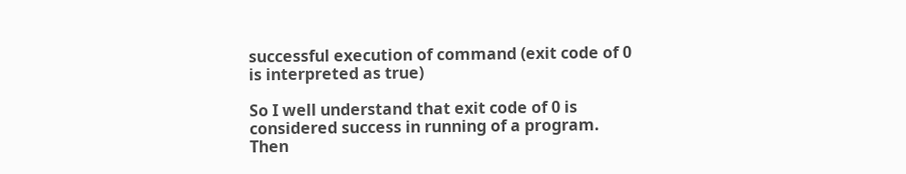successful execution of command (exit code of 0 is interpreted as true)

So I well understand that exit code of 0 is considered success in running of a program. Then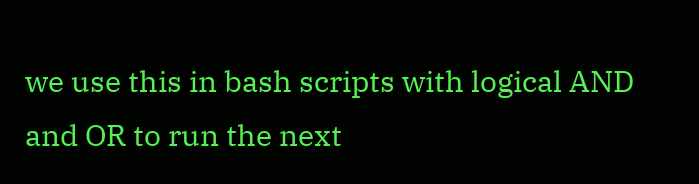we use this in bash scripts with logical AND and OR to run the next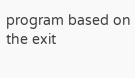program based on the exit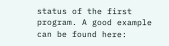status of the first program. A good example can be found here: